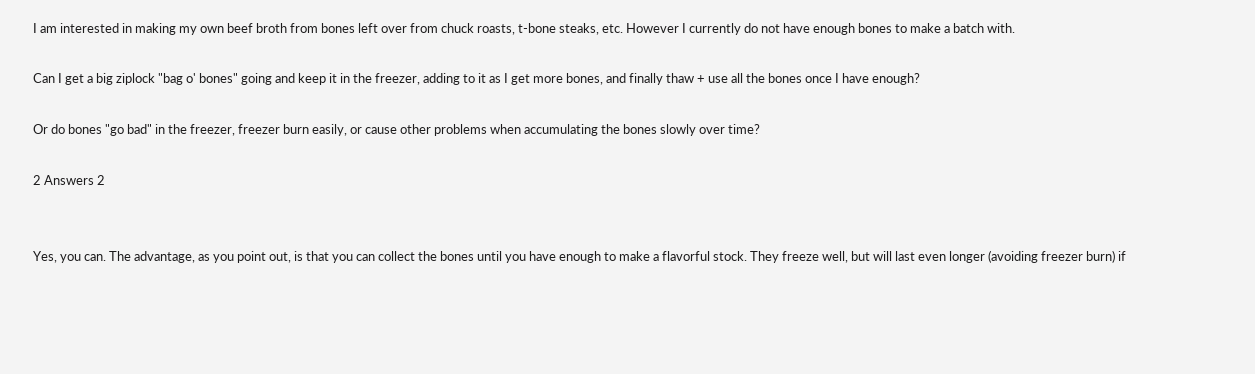I am interested in making my own beef broth from bones left over from chuck roasts, t-bone steaks, etc. However I currently do not have enough bones to make a batch with.

Can I get a big ziplock "bag o' bones" going and keep it in the freezer, adding to it as I get more bones, and finally thaw + use all the bones once I have enough?

Or do bones "go bad" in the freezer, freezer burn easily, or cause other problems when accumulating the bones slowly over time?

2 Answers 2


Yes, you can. The advantage, as you point out, is that you can collect the bones until you have enough to make a flavorful stock. They freeze well, but will last even longer (avoiding freezer burn) if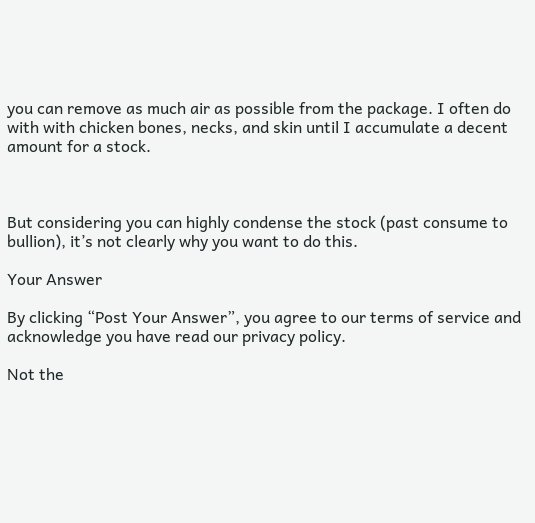you can remove as much air as possible from the package. I often do with with chicken bones, necks, and skin until I accumulate a decent amount for a stock.



But considering you can highly condense the stock (past consume to bullion), it’s not clearly why you want to do this.

Your Answer

By clicking “Post Your Answer”, you agree to our terms of service and acknowledge you have read our privacy policy.

Not the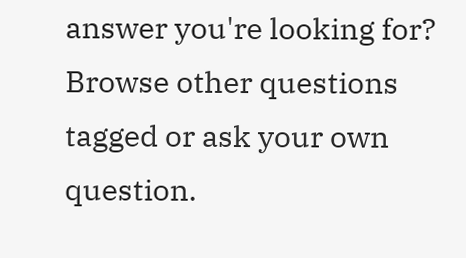answer you're looking for? Browse other questions tagged or ask your own question.